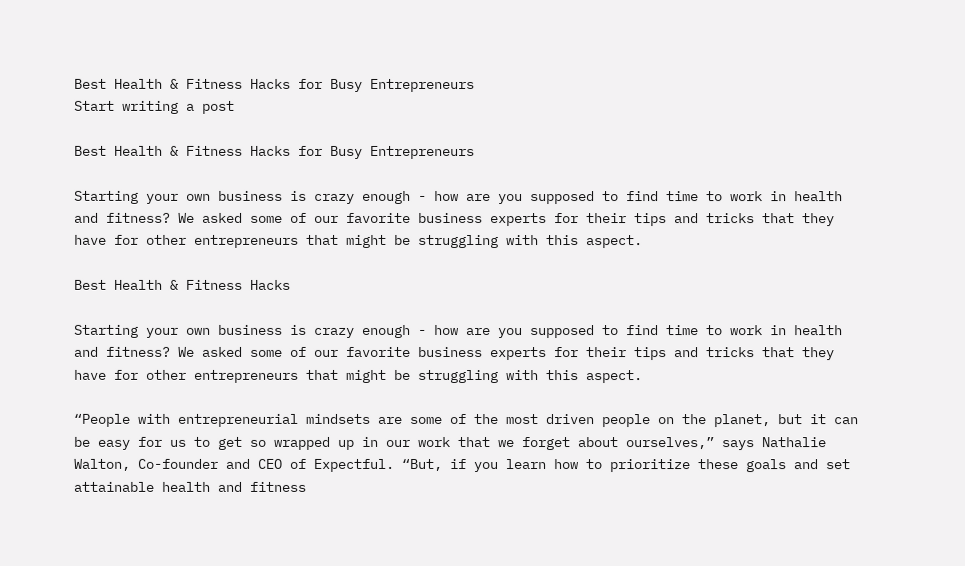Best Health & Fitness Hacks for Busy Entrepreneurs
Start writing a post

Best Health & Fitness Hacks for Busy Entrepreneurs

Starting your own business is crazy enough - how are you supposed to find time to work in health and fitness? We asked some of our favorite business experts for their tips and tricks that they have for other entrepreneurs that might be struggling with this aspect.

Best Health & Fitness Hacks

Starting your own business is crazy enough - how are you supposed to find time to work in health and fitness? We asked some of our favorite business experts for their tips and tricks that they have for other entrepreneurs that might be struggling with this aspect.

“People with entrepreneurial mindsets are some of the most driven people on the planet, but it can be easy for us to get so wrapped up in our work that we forget about ourselves,” says Nathalie Walton, Co-founder and CEO of Expectful. “But, if you learn how to prioritize these goals and set attainable health and fitness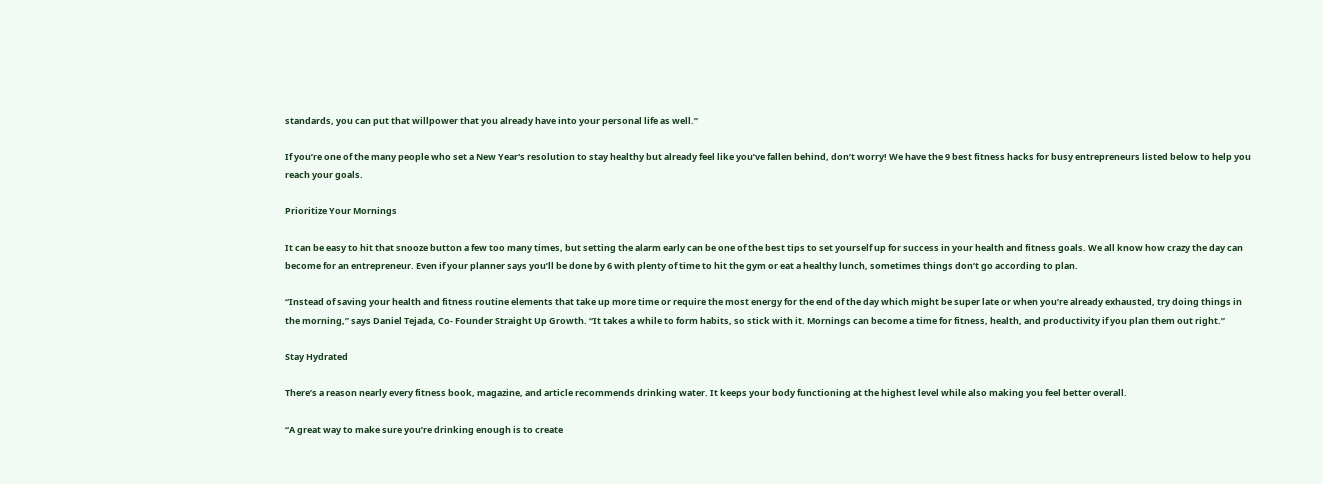standards, you can put that willpower that you already have into your personal life as well.”

If you’re one of the many people who set a New Year's resolution to stay healthy but already feel like you’ve fallen behind, don’t worry! We have the 9 best fitness hacks for busy entrepreneurs listed below to help you reach your goals.

Prioritize Your Mornings

It can be easy to hit that snooze button a few too many times, but setting the alarm early can be one of the best tips to set yourself up for success in your health and fitness goals. We all know how crazy the day can become for an entrepreneur. Even if your planner says you’ll be done by 6 with plenty of time to hit the gym or eat a healthy lunch, sometimes things don’t go according to plan.

“Instead of saving your health and fitness routine elements that take up more time or require the most energy for the end of the day which might be super late or when you’re already exhausted, try doing things in the morning,” says Daniel Tejada, Co- Founder Straight Up Growth. “It takes a while to form habits, so stick with it. Mornings can become a time for fitness, health, and productivity if you plan them out right.”

Stay Hydrated

There’s a reason nearly every fitness book, magazine, and article recommends drinking water. It keeps your body functioning at the highest level while also making you feel better overall.

“A great way to make sure you’re drinking enough is to create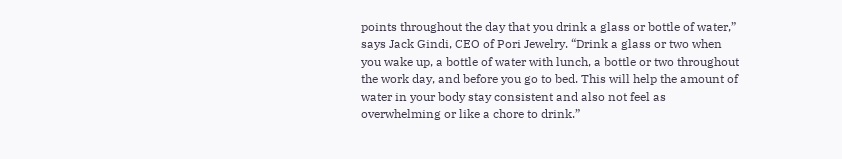points throughout the day that you drink a glass or bottle of water,” says Jack Gindi, CEO of Pori Jewelry. “Drink a glass or two when you wake up, a bottle of water with lunch, a bottle or two throughout the work day, and before you go to bed. This will help the amount of water in your body stay consistent and also not feel as overwhelming or like a chore to drink.”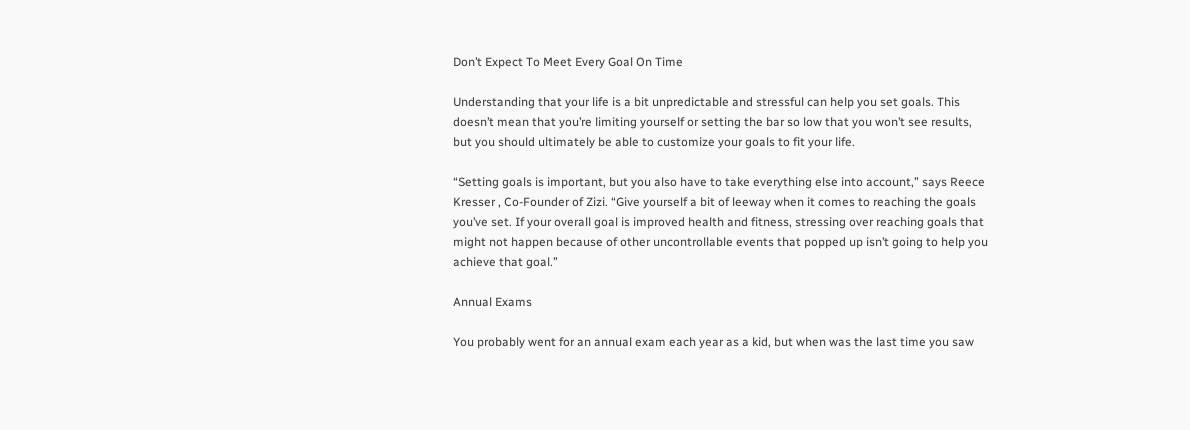Don’t Expect To Meet Every Goal On Time

Understanding that your life is a bit unpredictable and stressful can help you set goals. This doesn’t mean that you’re limiting yourself or setting the bar so low that you won’t see results, but you should ultimately be able to customize your goals to fit your life.

“Setting goals is important, but you also have to take everything else into account,” says Reece Kresser , Co-Founder of Zizi. “Give yourself a bit of leeway when it comes to reaching the goals you’ve set. If your overall goal is improved health and fitness, stressing over reaching goals that might not happen because of other uncontrollable events that popped up isn’t going to help you achieve that goal.”

Annual Exams

You probably went for an annual exam each year as a kid, but when was the last time you saw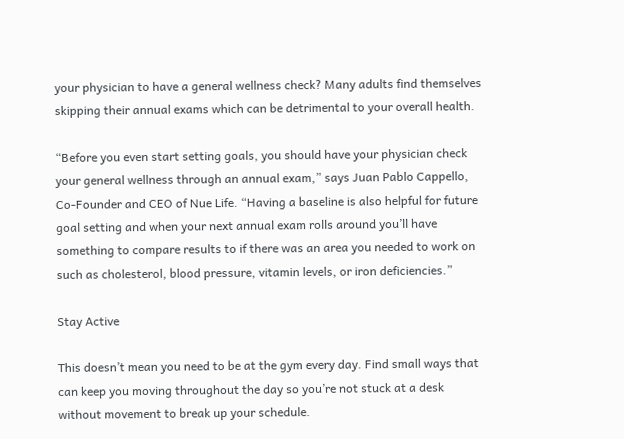your physician to have a general wellness check? Many adults find themselves skipping their annual exams which can be detrimental to your overall health.

“Before you even start setting goals, you should have your physician check your general wellness through an annual exam,” says Juan Pablo Cappello, Co-Founder and CEO of Nue Life. “Having a baseline is also helpful for future goal setting and when your next annual exam rolls around you’ll have something to compare results to if there was an area you needed to work on such as cholesterol, blood pressure, vitamin levels, or iron deficiencies.”

Stay Active

This doesn’t mean you need to be at the gym every day. Find small ways that can keep you moving throughout the day so you’re not stuck at a desk without movement to break up your schedule.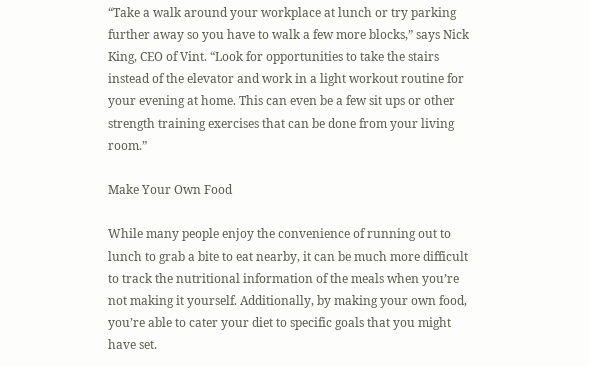“Take a walk around your workplace at lunch or try parking further away so you have to walk a few more blocks,” says Nick King, CEO of Vint. “Look for opportunities to take the stairs instead of the elevator and work in a light workout routine for your evening at home. This can even be a few sit ups or other strength training exercises that can be done from your living room.”

Make Your Own Food

While many people enjoy the convenience of running out to lunch to grab a bite to eat nearby, it can be much more difficult to track the nutritional information of the meals when you’re not making it yourself. Additionally, by making your own food, you’re able to cater your diet to specific goals that you might have set.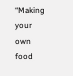“Making your own food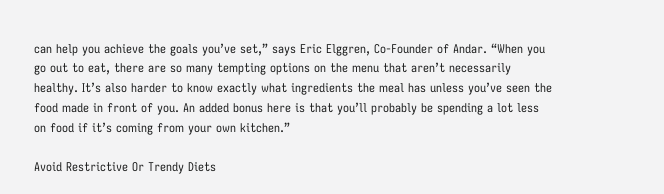can help you achieve the goals you’ve set,” says Eric Elggren, Co-Founder of Andar. “When you go out to eat, there are so many tempting options on the menu that aren’t necessarily healthy. It’s also harder to know exactly what ingredients the meal has unless you’ve seen the food made in front of you. An added bonus here is that you’ll probably be spending a lot less on food if it’s coming from your own kitchen.”

Avoid Restrictive Or Trendy Diets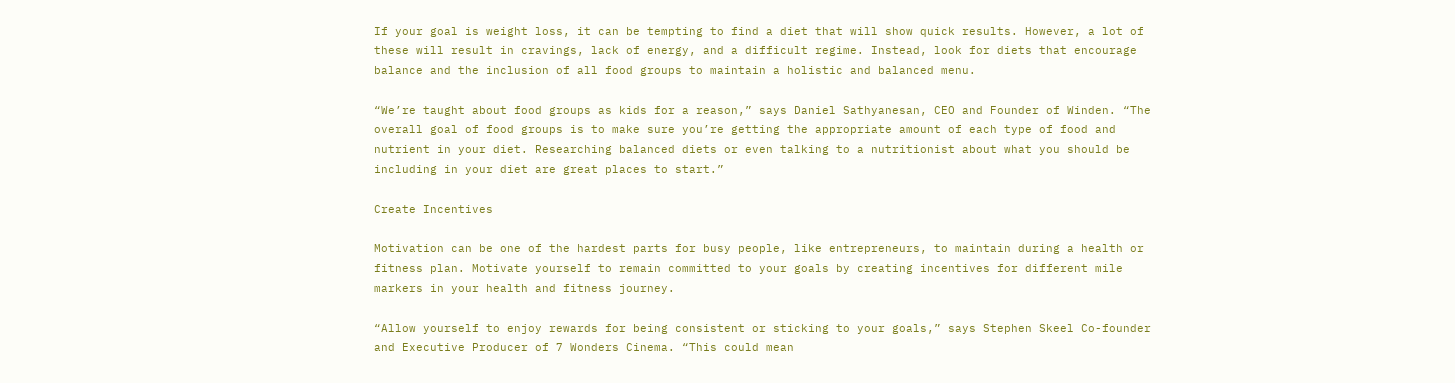If your goal is weight loss, it can be tempting to find a diet that will show quick results. However, a lot of these will result in cravings, lack of energy, and a difficult regime. Instead, look for diets that encourage balance and the inclusion of all food groups to maintain a holistic and balanced menu.

“We’re taught about food groups as kids for a reason,” says Daniel Sathyanesan, CEO and Founder of Winden. “The overall goal of food groups is to make sure you’re getting the appropriate amount of each type of food and nutrient in your diet. Researching balanced diets or even talking to a nutritionist about what you should be including in your diet are great places to start.”

Create Incentives

Motivation can be one of the hardest parts for busy people, like entrepreneurs, to maintain during a health or fitness plan. Motivate yourself to remain committed to your goals by creating incentives for different mile markers in your health and fitness journey.

“Allow yourself to enjoy rewards for being consistent or sticking to your goals,” says Stephen Skeel Co-founder and Executive Producer of 7 Wonders Cinema. “This could mean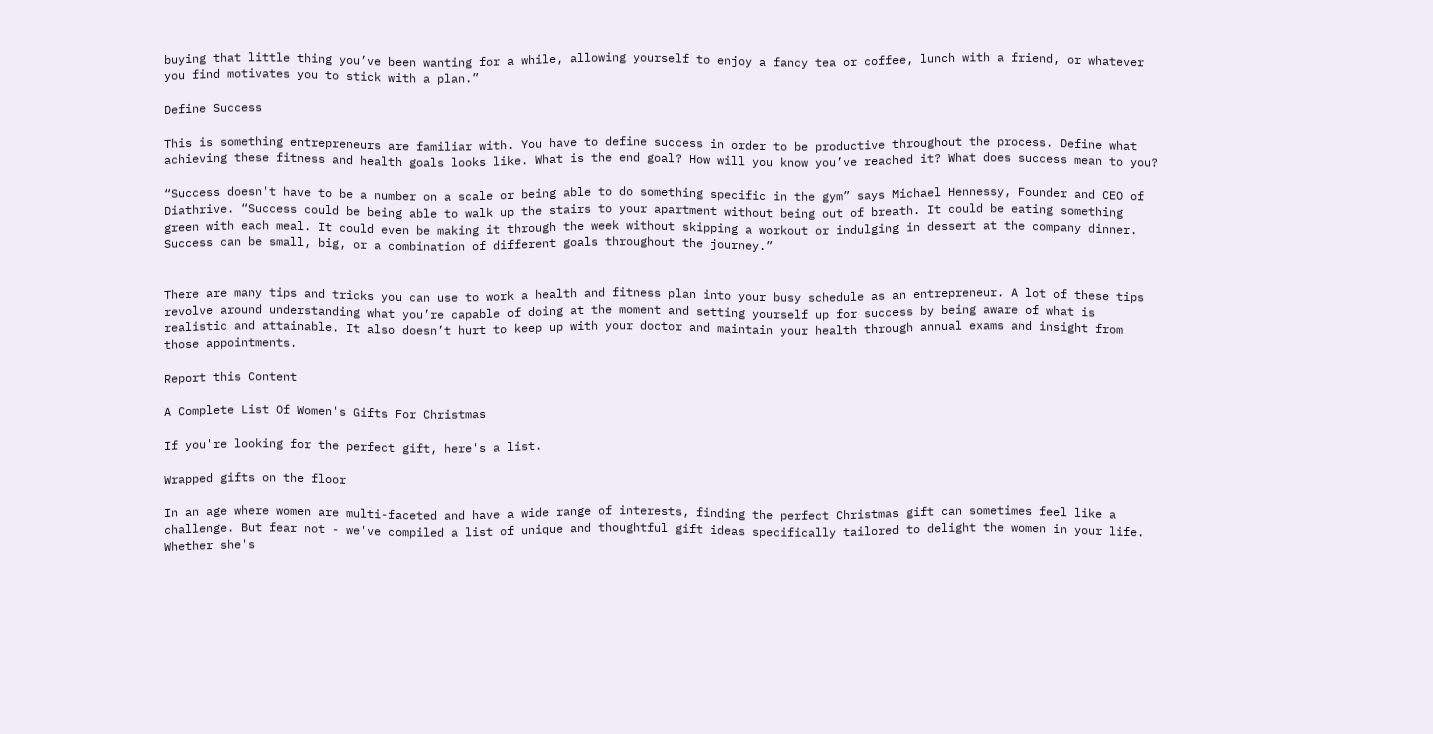buying that little thing you’ve been wanting for a while, allowing yourself to enjoy a fancy tea or coffee, lunch with a friend, or whatever you find motivates you to stick with a plan.”

Define Success

This is something entrepreneurs are familiar with. You have to define success in order to be productive throughout the process. Define what achieving these fitness and health goals looks like. What is the end goal? How will you know you’ve reached it? What does success mean to you?

“Success doesn't have to be a number on a scale or being able to do something specific in the gym” says Michael Hennessy, Founder and CEO of Diathrive. “Success could be being able to walk up the stairs to your apartment without being out of breath. It could be eating something green with each meal. It could even be making it through the week without skipping a workout or indulging in dessert at the company dinner. Success can be small, big, or a combination of different goals throughout the journey.”


There are many tips and tricks you can use to work a health and fitness plan into your busy schedule as an entrepreneur. A lot of these tips revolve around understanding what you’re capable of doing at the moment and setting yourself up for success by being aware of what is realistic and attainable. It also doesn’t hurt to keep up with your doctor and maintain your health through annual exams and insight from those appointments.

Report this Content

A Complete List Of Women's Gifts For Christmas

If you're looking for the perfect gift, here's a list.

Wrapped gifts on the floor

In an age where women are multi-faceted and have a wide range of interests, finding the perfect Christmas gift can sometimes feel like a challenge. But fear not - we've compiled a list of unique and thoughtful gift ideas specifically tailored to delight the women in your life. Whether she's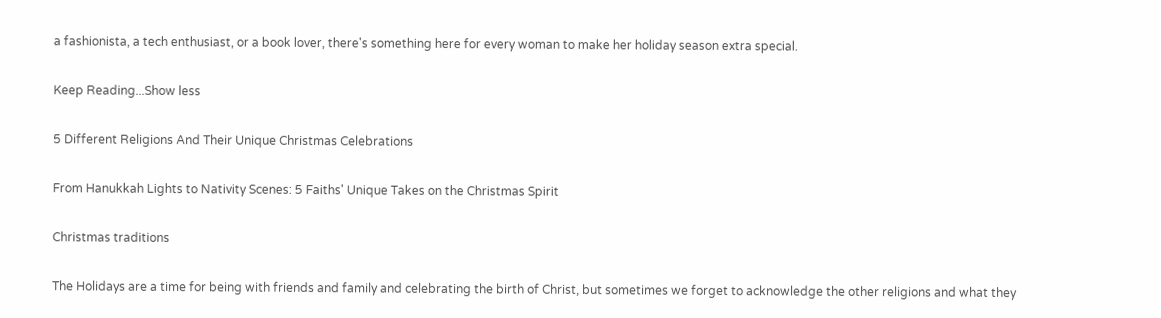a fashionista, a tech enthusiast, or a book lover, there's something here for every woman to make her holiday season extra special.

Keep Reading...Show less

5 Different Religions And Their Unique Christmas Celebrations

From Hanukkah Lights to Nativity Scenes: 5 Faiths' Unique Takes on the Christmas Spirit

Christmas traditions

The Holidays are a time for being with friends and family and celebrating the birth of Christ, but sometimes we forget to acknowledge the other religions and what they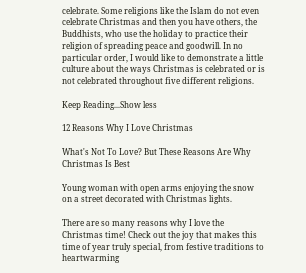celebrate. Some religions like the Islam do not even celebrate Christmas and then you have others, the Buddhists, who use the holiday to practice their religion of spreading peace and goodwill. In no particular order, I would like to demonstrate a little culture about the ways Christmas is celebrated or is not celebrated throughout five different religions.

Keep Reading...Show less

12 Reasons Why I Love Christmas

What's Not To Love? But These Reasons Are Why Christmas Is Best

Young woman with open arms enjoying the snow on a street decorated with Christmas lights.

There are so many reasons why I love the Christmas time! Check out the joy that makes this time of year truly special, from festive traditions to heartwarming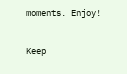moments. Enjoy!

Keep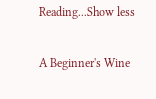Reading...Show less

A Beginner's Wine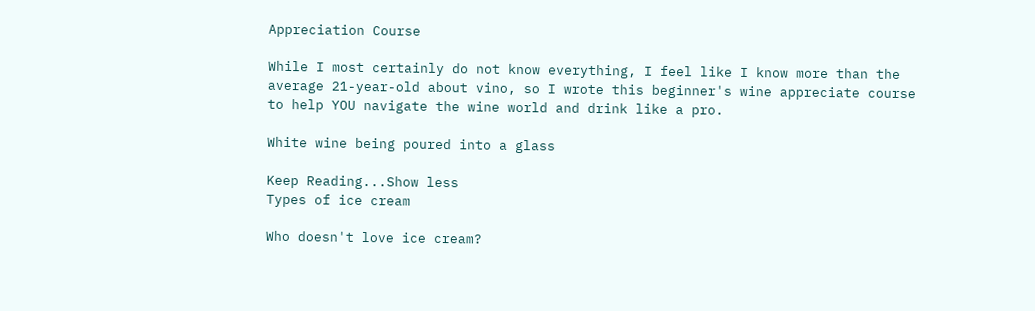Appreciation Course

While I most certainly do not know everything, I feel like I know more than the average 21-year-old about vino, so I wrote this beginner's wine appreciate course to help YOU navigate the wine world and drink like a pro.

White wine being poured into a glass

Keep Reading...Show less
Types of ice cream

Who doesn't love ice cream?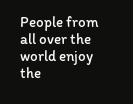People from all over the world enjoy the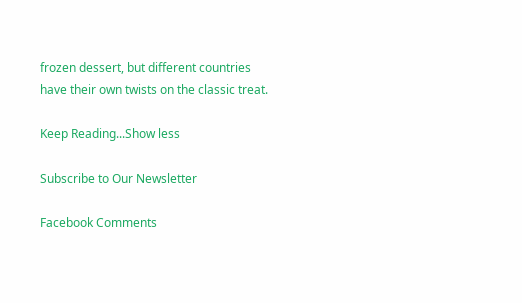frozen dessert, but different countries have their own twists on the classic treat.

Keep Reading...Show less

Subscribe to Our Newsletter

Facebook Comments